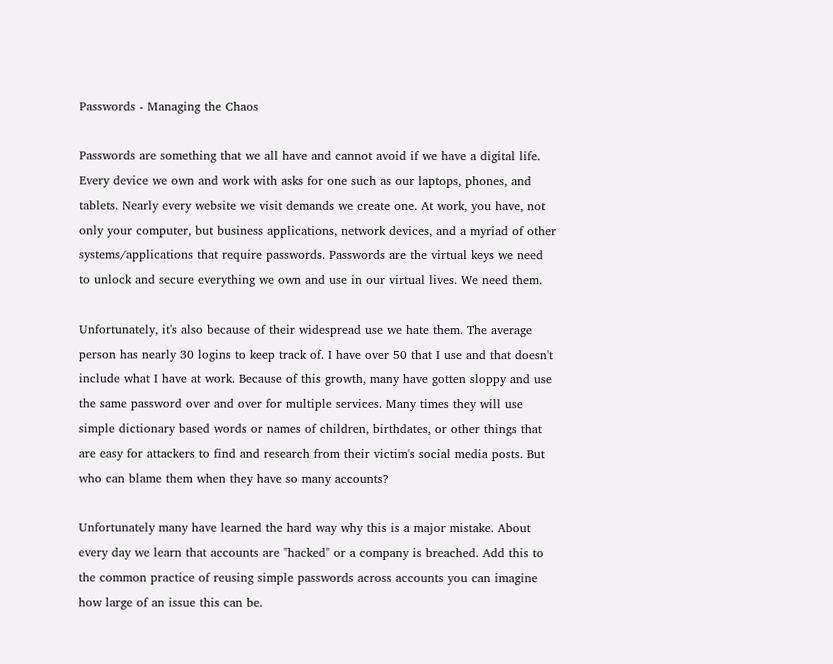Passwords - Managing the Chaos

Passwords are something that we all have and cannot avoid if we have a digital life. Every device we own and work with asks for one such as our laptops, phones, and tablets. Nearly every website we visit demands we create one. At work, you have, not only your computer, but business applications, network devices, and a myriad of other systems/applications that require passwords. Passwords are the virtual keys we need to unlock and secure everything we own and use in our virtual lives. We need them.

Unfortunately, it's also because of their widespread use we hate them. The average person has nearly 30 logins to keep track of. I have over 50 that I use and that doesn't include what I have at work. Because of this growth, many have gotten sloppy and use the same password over and over for multiple services. Many times they will use simple dictionary based words or names of children, birthdates, or other things that are easy for attackers to find and research from their victim's social media posts. But who can blame them when they have so many accounts?

Unfortunately many have learned the hard way why this is a major mistake. About every day we learn that accounts are "hacked" or a company is breached. Add this to the common practice of reusing simple passwords across accounts you can imagine how large of an issue this can be.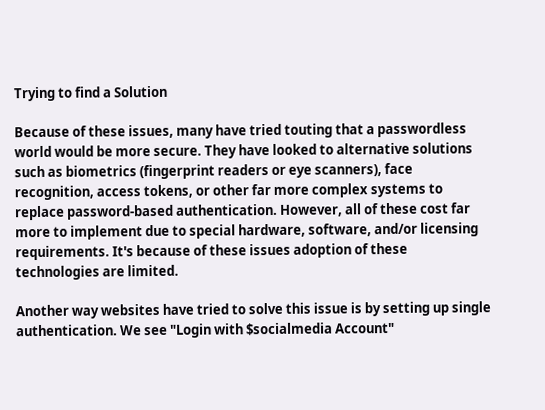Trying to find a Solution

Because of these issues, many have tried touting that a passwordless world would be more secure. They have looked to alternative solutions such as biometrics (fingerprint readers or eye scanners), face recognition, access tokens, or other far more complex systems to replace password-based authentication. However, all of these cost far more to implement due to special hardware, software, and/or licensing requirements. It's because of these issues adoption of these technologies are limited.

Another way websites have tried to solve this issue is by setting up single authentication. We see "Login with $socialmedia Account"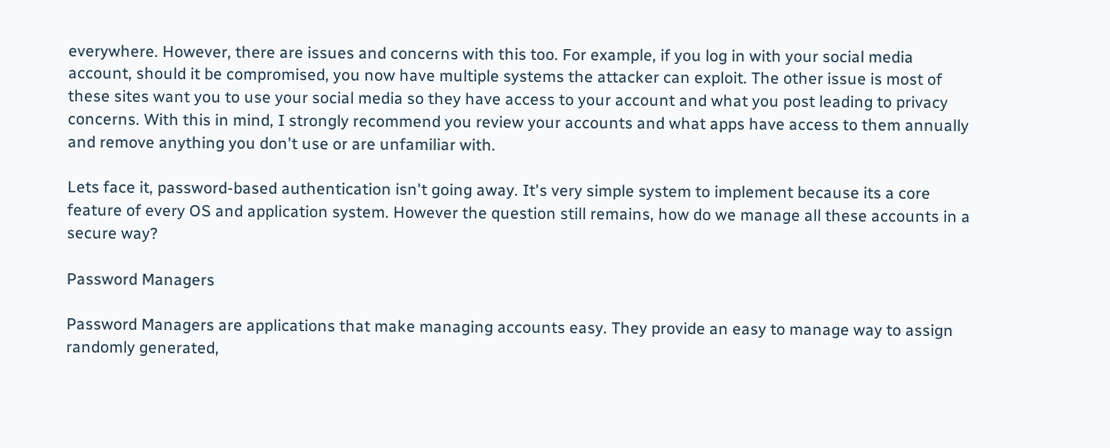everywhere. However, there are issues and concerns with this too. For example, if you log in with your social media account, should it be compromised, you now have multiple systems the attacker can exploit. The other issue is most of these sites want you to use your social media so they have access to your account and what you post leading to privacy concerns. With this in mind, I strongly recommend you review your accounts and what apps have access to them annually and remove anything you don't use or are unfamiliar with.

Lets face it, password-based authentication isn't going away. It's very simple system to implement because its a core feature of every OS and application system. However the question still remains, how do we manage all these accounts in a secure way?

Password Managers

Password Managers are applications that make managing accounts easy. They provide an easy to manage way to assign randomly generated,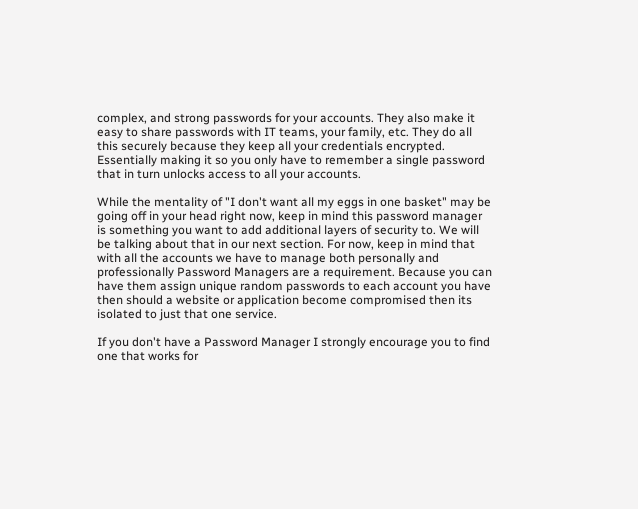complex, and strong passwords for your accounts. They also make it easy to share passwords with IT teams, your family, etc. They do all this securely because they keep all your credentials encrypted. Essentially making it so you only have to remember a single password that in turn unlocks access to all your accounts.

While the mentality of "I don't want all my eggs in one basket" may be going off in your head right now, keep in mind this password manager is something you want to add additional layers of security to. We will be talking about that in our next section. For now, keep in mind that with all the accounts we have to manage both personally and professionally Password Managers are a requirement. Because you can have them assign unique random passwords to each account you have then should a website or application become compromised then its isolated to just that one service.

If you don't have a Password Manager I strongly encourage you to find one that works for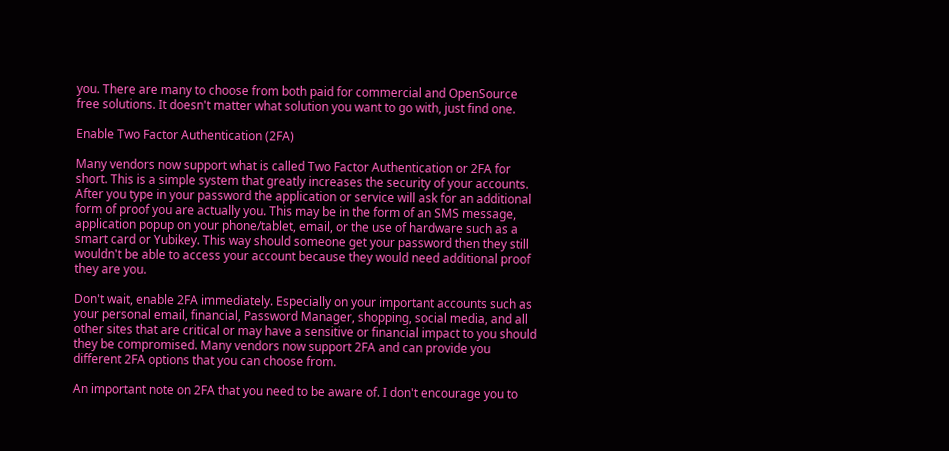you. There are many to choose from both paid for commercial and OpenSource free solutions. It doesn't matter what solution you want to go with, just find one.

Enable Two Factor Authentication (2FA)

Many vendors now support what is called Two Factor Authentication or 2FA for short. This is a simple system that greatly increases the security of your accounts. After you type in your password the application or service will ask for an additional form of proof you are actually you. This may be in the form of an SMS message, application popup on your phone/tablet, email, or the use of hardware such as a smart card or Yubikey. This way should someone get your password then they still wouldn't be able to access your account because they would need additional proof they are you.

Don't wait, enable 2FA immediately. Especially on your important accounts such as your personal email, financial, Password Manager, shopping, social media, and all other sites that are critical or may have a sensitive or financial impact to you should they be compromised. Many vendors now support 2FA and can provide you different 2FA options that you can choose from.

An important note on 2FA that you need to be aware of. I don't encourage you to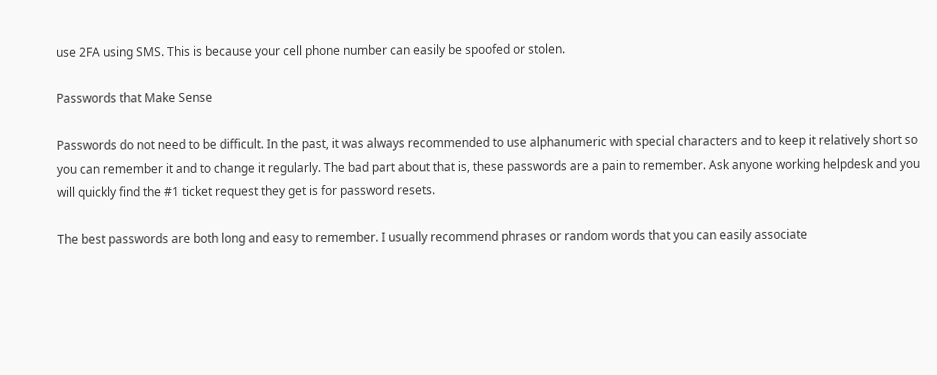use 2FA using SMS. This is because your cell phone number can easily be spoofed or stolen.

Passwords that Make Sense

Passwords do not need to be difficult. In the past, it was always recommended to use alphanumeric with special characters and to keep it relatively short so you can remember it and to change it regularly. The bad part about that is, these passwords are a pain to remember. Ask anyone working helpdesk and you will quickly find the #1 ticket request they get is for password resets.

The best passwords are both long and easy to remember. I usually recommend phrases or random words that you can easily associate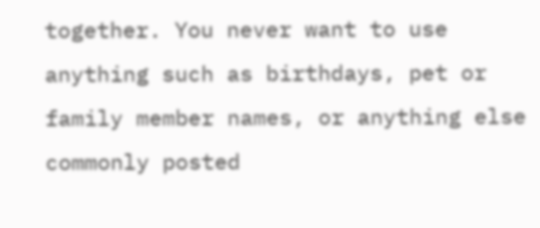together. You never want to use anything such as birthdays, pet or family member names, or anything else commonly posted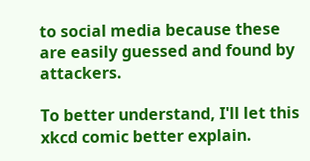to social media because these are easily guessed and found by attackers.

To better understand, I'll let this xkcd comic better explain.